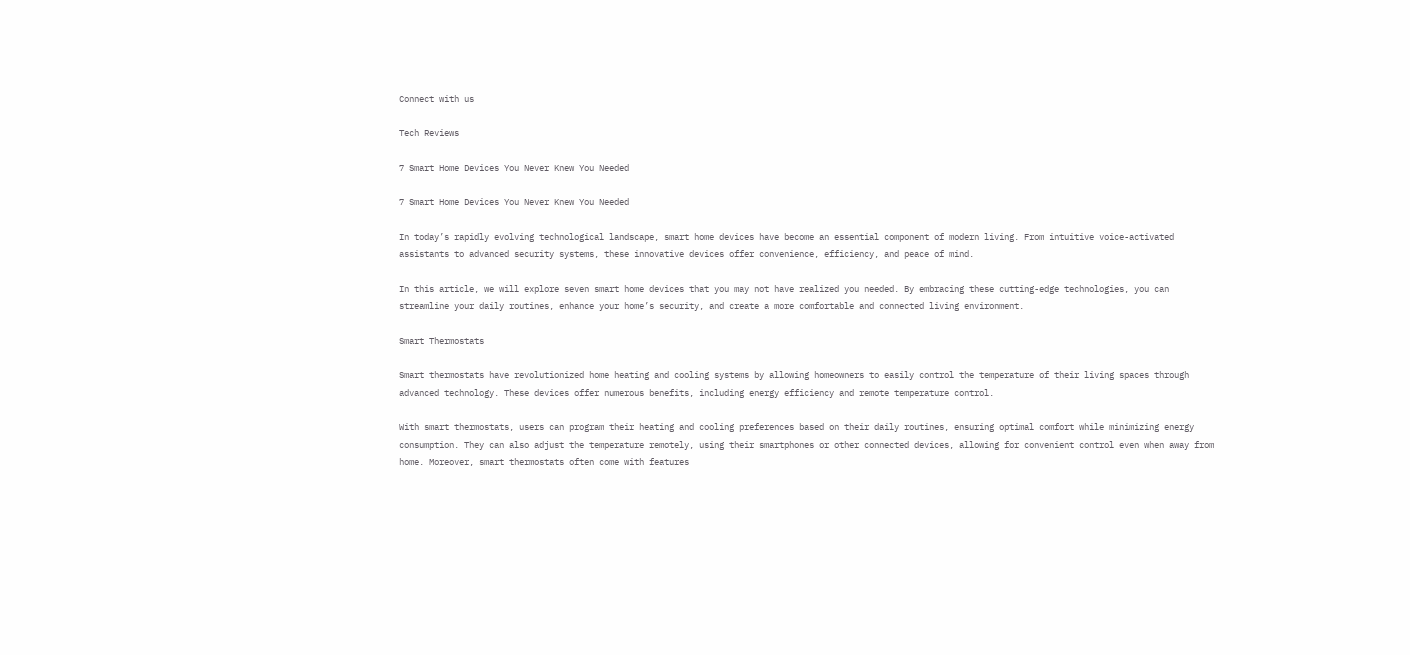Connect with us

Tech Reviews

7 Smart Home Devices You Never Knew You Needed

7 Smart Home Devices You Never Knew You Needed

In today’s rapidly evolving technological landscape, smart home devices have become an essential component of modern living. From intuitive voice-activated assistants to advanced security systems, these innovative devices offer convenience, efficiency, and peace of mind.

In this article, we will explore seven smart home devices that you may not have realized you needed. By embracing these cutting-edge technologies, you can streamline your daily routines, enhance your home’s security, and create a more comfortable and connected living environment.

Smart Thermostats

Smart thermostats have revolutionized home heating and cooling systems by allowing homeowners to easily control the temperature of their living spaces through advanced technology. These devices offer numerous benefits, including energy efficiency and remote temperature control.

With smart thermostats, users can program their heating and cooling preferences based on their daily routines, ensuring optimal comfort while minimizing energy consumption. They can also adjust the temperature remotely, using their smartphones or other connected devices, allowing for convenient control even when away from home. Moreover, smart thermostats often come with features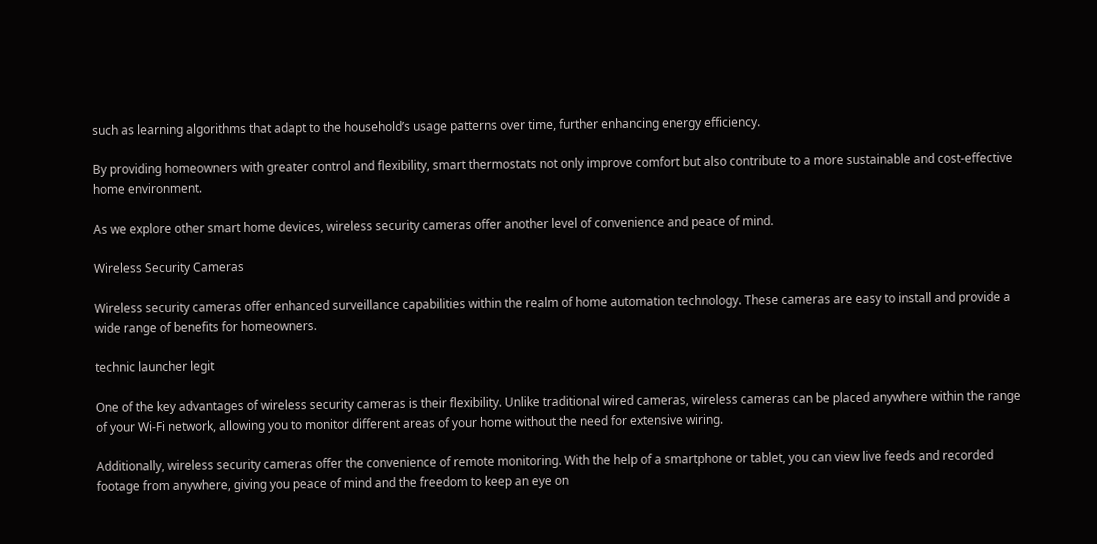such as learning algorithms that adapt to the household’s usage patterns over time, further enhancing energy efficiency.

By providing homeowners with greater control and flexibility, smart thermostats not only improve comfort but also contribute to a more sustainable and cost-effective home environment.

As we explore other smart home devices, wireless security cameras offer another level of convenience and peace of mind.

Wireless Security Cameras

Wireless security cameras offer enhanced surveillance capabilities within the realm of home automation technology. These cameras are easy to install and provide a wide range of benefits for homeowners.

technic launcher legit

One of the key advantages of wireless security cameras is their flexibility. Unlike traditional wired cameras, wireless cameras can be placed anywhere within the range of your Wi-Fi network, allowing you to monitor different areas of your home without the need for extensive wiring.

Additionally, wireless security cameras offer the convenience of remote monitoring. With the help of a smartphone or tablet, you can view live feeds and recorded footage from anywhere, giving you peace of mind and the freedom to keep an eye on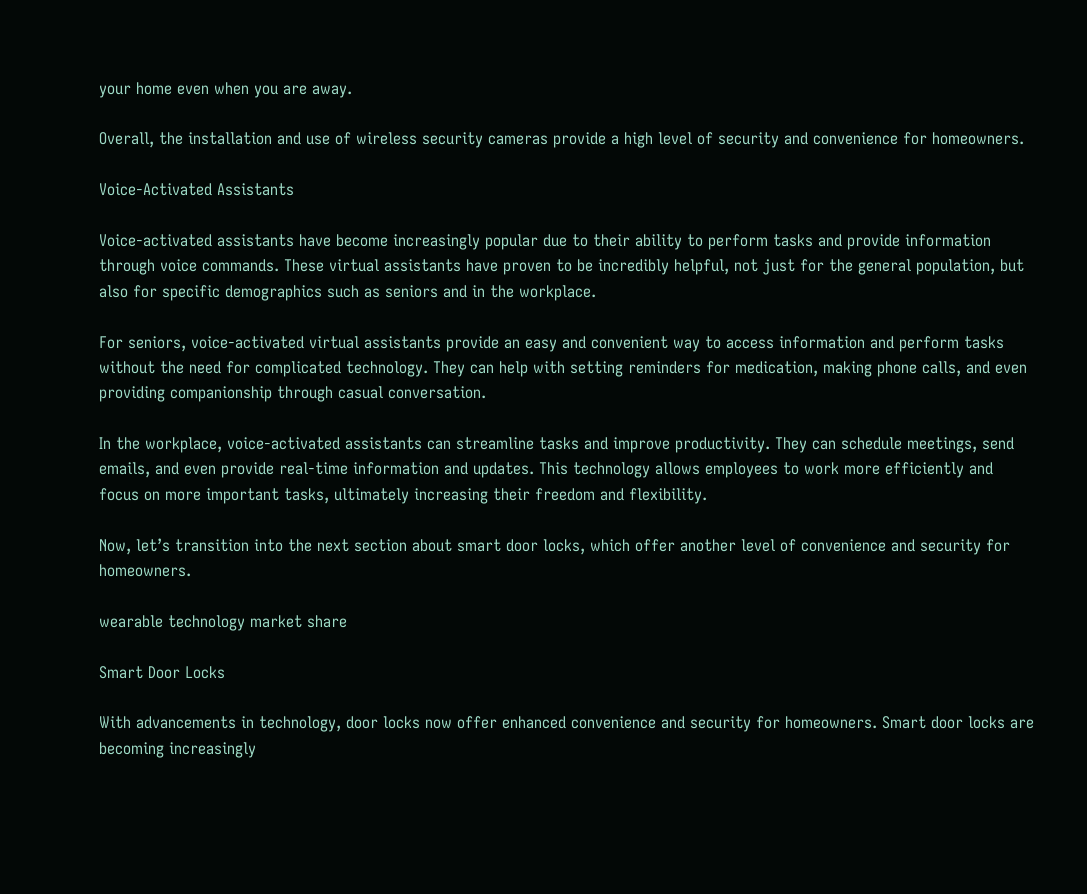your home even when you are away.

Overall, the installation and use of wireless security cameras provide a high level of security and convenience for homeowners.

Voice-Activated Assistants

Voice-activated assistants have become increasingly popular due to their ability to perform tasks and provide information through voice commands. These virtual assistants have proven to be incredibly helpful, not just for the general population, but also for specific demographics such as seniors and in the workplace.

For seniors, voice-activated virtual assistants provide an easy and convenient way to access information and perform tasks without the need for complicated technology. They can help with setting reminders for medication, making phone calls, and even providing companionship through casual conversation.

In the workplace, voice-activated assistants can streamline tasks and improve productivity. They can schedule meetings, send emails, and even provide real-time information and updates. This technology allows employees to work more efficiently and focus on more important tasks, ultimately increasing their freedom and flexibility.

Now, let’s transition into the next section about smart door locks, which offer another level of convenience and security for homeowners.

wearable technology market share

Smart Door Locks

With advancements in technology, door locks now offer enhanced convenience and security for homeowners. Smart door locks are becoming increasingly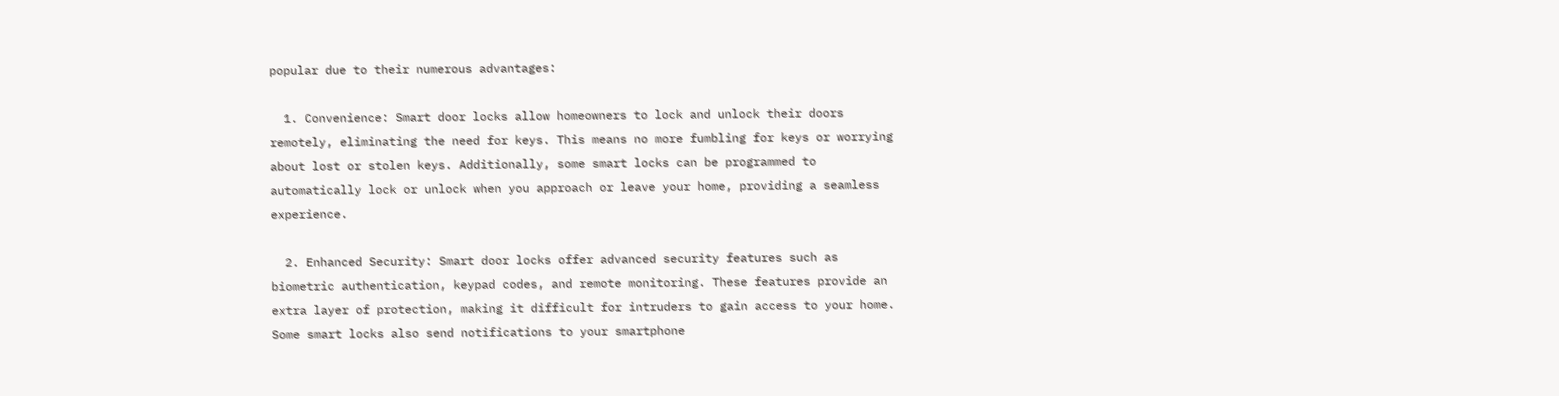popular due to their numerous advantages:

  1. Convenience: Smart door locks allow homeowners to lock and unlock their doors remotely, eliminating the need for keys. This means no more fumbling for keys or worrying about lost or stolen keys. Additionally, some smart locks can be programmed to automatically lock or unlock when you approach or leave your home, providing a seamless experience.

  2. Enhanced Security: Smart door locks offer advanced security features such as biometric authentication, keypad codes, and remote monitoring. These features provide an extra layer of protection, making it difficult for intruders to gain access to your home. Some smart locks also send notifications to your smartphone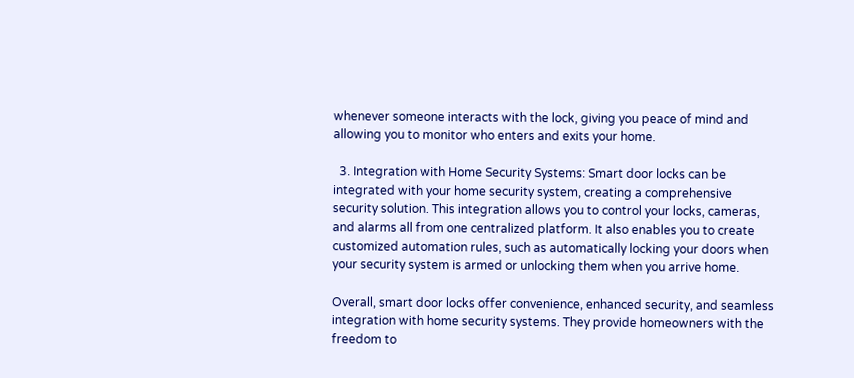whenever someone interacts with the lock, giving you peace of mind and allowing you to monitor who enters and exits your home.

  3. Integration with Home Security Systems: Smart door locks can be integrated with your home security system, creating a comprehensive security solution. This integration allows you to control your locks, cameras, and alarms all from one centralized platform. It also enables you to create customized automation rules, such as automatically locking your doors when your security system is armed or unlocking them when you arrive home.

Overall, smart door locks offer convenience, enhanced security, and seamless integration with home security systems. They provide homeowners with the freedom to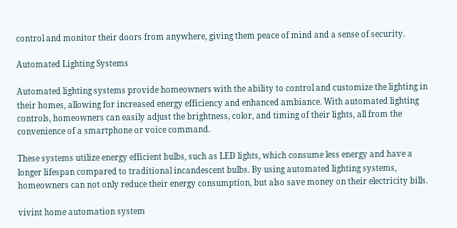control and monitor their doors from anywhere, giving them peace of mind and a sense of security.

Automated Lighting Systems

Automated lighting systems provide homeowners with the ability to control and customize the lighting in their homes, allowing for increased energy efficiency and enhanced ambiance. With automated lighting controls, homeowners can easily adjust the brightness, color, and timing of their lights, all from the convenience of a smartphone or voice command.

These systems utilize energy efficient bulbs, such as LED lights, which consume less energy and have a longer lifespan compared to traditional incandescent bulbs. By using automated lighting systems, homeowners can not only reduce their energy consumption, but also save money on their electricity bills.

vivint home automation system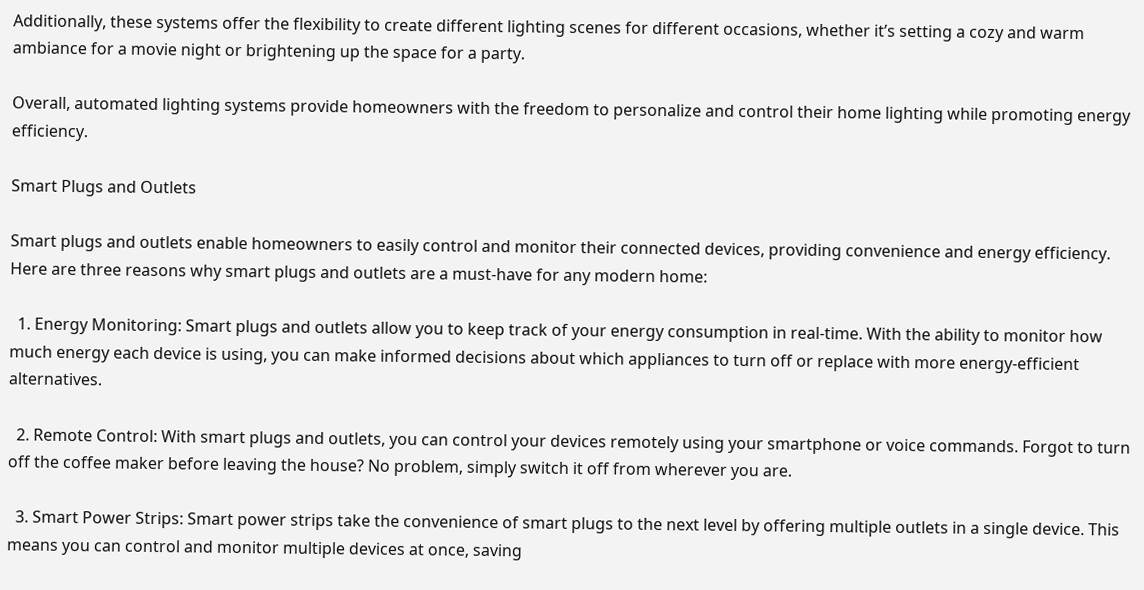Additionally, these systems offer the flexibility to create different lighting scenes for different occasions, whether it’s setting a cozy and warm ambiance for a movie night or brightening up the space for a party.

Overall, automated lighting systems provide homeowners with the freedom to personalize and control their home lighting while promoting energy efficiency.

Smart Plugs and Outlets

Smart plugs and outlets enable homeowners to easily control and monitor their connected devices, providing convenience and energy efficiency. Here are three reasons why smart plugs and outlets are a must-have for any modern home:

  1. Energy Monitoring: Smart plugs and outlets allow you to keep track of your energy consumption in real-time. With the ability to monitor how much energy each device is using, you can make informed decisions about which appliances to turn off or replace with more energy-efficient alternatives.

  2. Remote Control: With smart plugs and outlets, you can control your devices remotely using your smartphone or voice commands. Forgot to turn off the coffee maker before leaving the house? No problem, simply switch it off from wherever you are.

  3. Smart Power Strips: Smart power strips take the convenience of smart plugs to the next level by offering multiple outlets in a single device. This means you can control and monitor multiple devices at once, saving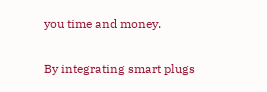you time and money.

By integrating smart plugs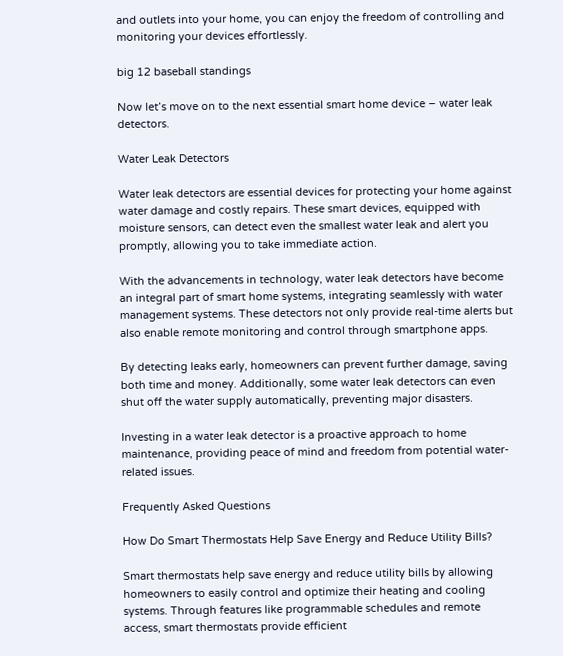and outlets into your home, you can enjoy the freedom of controlling and monitoring your devices effortlessly.

big 12 baseball standings

Now let’s move on to the next essential smart home device – water leak detectors.

Water Leak Detectors

Water leak detectors are essential devices for protecting your home against water damage and costly repairs. These smart devices, equipped with moisture sensors, can detect even the smallest water leak and alert you promptly, allowing you to take immediate action.

With the advancements in technology, water leak detectors have become an integral part of smart home systems, integrating seamlessly with water management systems. These detectors not only provide real-time alerts but also enable remote monitoring and control through smartphone apps.

By detecting leaks early, homeowners can prevent further damage, saving both time and money. Additionally, some water leak detectors can even shut off the water supply automatically, preventing major disasters.

Investing in a water leak detector is a proactive approach to home maintenance, providing peace of mind and freedom from potential water-related issues.

Frequently Asked Questions

How Do Smart Thermostats Help Save Energy and Reduce Utility Bills?

Smart thermostats help save energy and reduce utility bills by allowing homeowners to easily control and optimize their heating and cooling systems. Through features like programmable schedules and remote access, smart thermostats provide efficient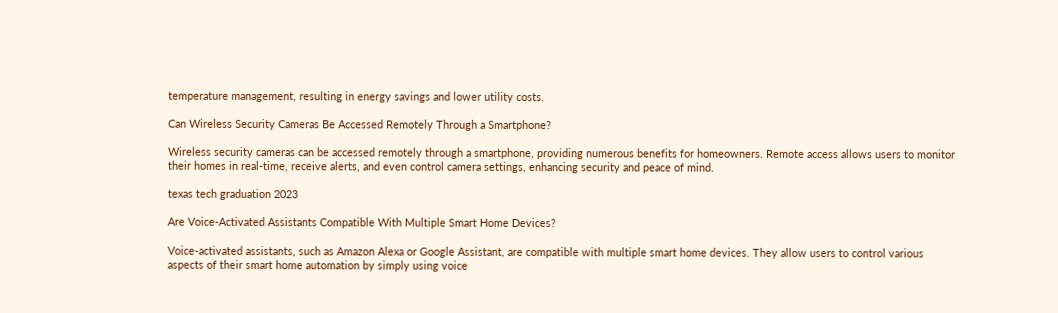temperature management, resulting in energy savings and lower utility costs.

Can Wireless Security Cameras Be Accessed Remotely Through a Smartphone?

Wireless security cameras can be accessed remotely through a smartphone, providing numerous benefits for homeowners. Remote access allows users to monitor their homes in real-time, receive alerts, and even control camera settings, enhancing security and peace of mind.

texas tech graduation 2023

Are Voice-Activated Assistants Compatible With Multiple Smart Home Devices?

Voice-activated assistants, such as Amazon Alexa or Google Assistant, are compatible with multiple smart home devices. They allow users to control various aspects of their smart home automation by simply using voice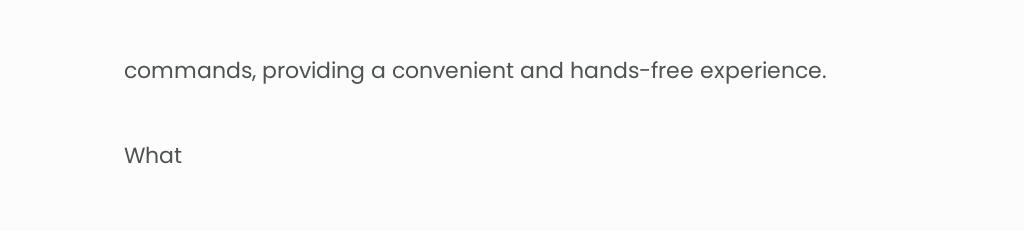commands, providing a convenient and hands-free experience.

What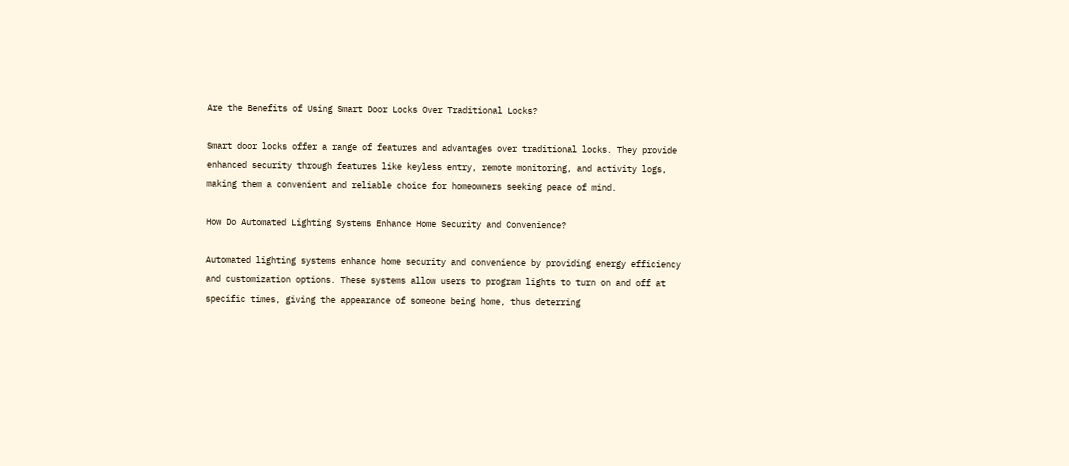Are the Benefits of Using Smart Door Locks Over Traditional Locks?

Smart door locks offer a range of features and advantages over traditional locks. They provide enhanced security through features like keyless entry, remote monitoring, and activity logs, making them a convenient and reliable choice for homeowners seeking peace of mind.

How Do Automated Lighting Systems Enhance Home Security and Convenience?

Automated lighting systems enhance home security and convenience by providing energy efficiency and customization options. These systems allow users to program lights to turn on and off at specific times, giving the appearance of someone being home, thus deterring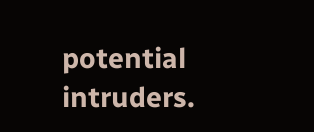potential intruders.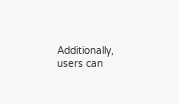Additionally, users can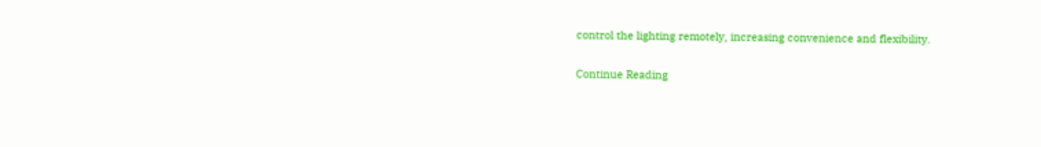control the lighting remotely, increasing convenience and flexibility.

Continue Reading